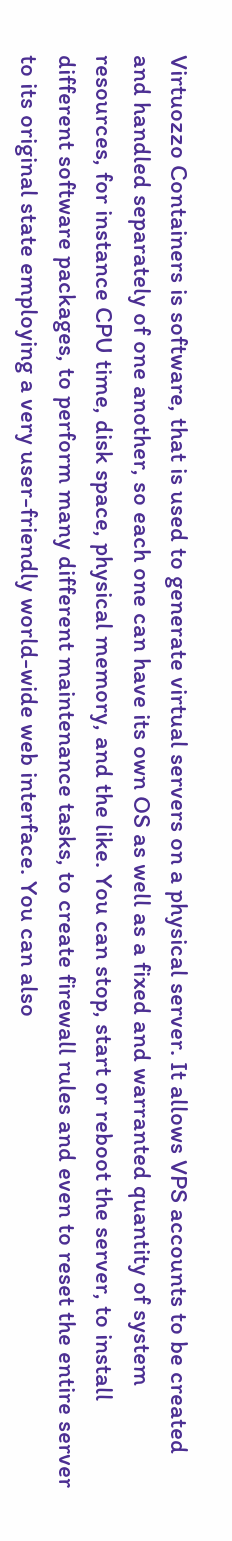Virtuozzo Containers is software, that is used to generate virtual servers on a physical server. It allows VPS accounts to be created and handled separately of one another, so each one can have its own OS as well as a fixed and warranted quantity of system resources, for instance CPU time, disk space, physical memory, and the like. You can stop, start or reboot the server, to install different software packages, to perform many different maintenance tasks, to create firewall rules and even to reset the entire server to its original state employing a very user-friendly world-wide web interface. You can also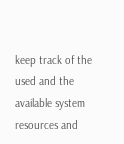keep track of the used and the available system resources and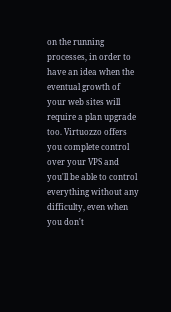on the running processes, in order to have an idea when the eventual growth of your web sites will require a plan upgrade too. Virtuozzo offers you complete control over your VPS and you'll be able to control everything without any difficulty, even when you don't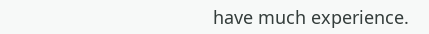have much experience.